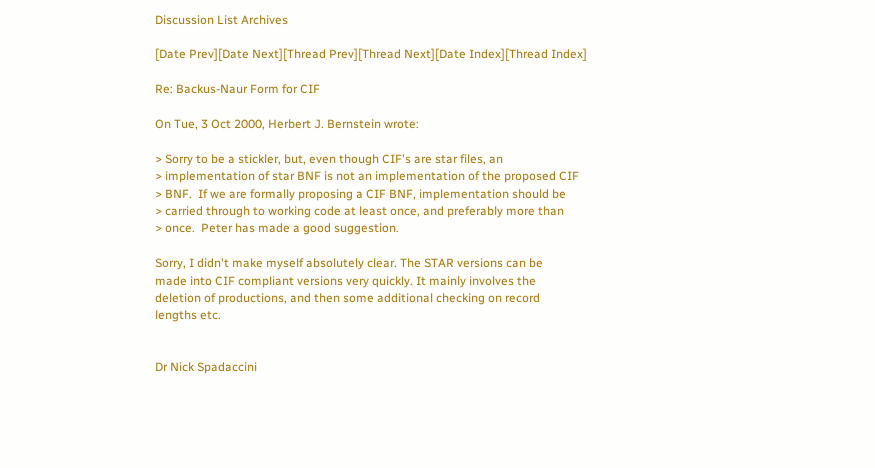Discussion List Archives

[Date Prev][Date Next][Thread Prev][Thread Next][Date Index][Thread Index]

Re: Backus-Naur Form for CIF

On Tue, 3 Oct 2000, Herbert J. Bernstein wrote:

> Sorry to be a stickler, but, even though CIF's are star files, an
> implementation of star BNF is not an implementation of the proposed CIF
> BNF.  If we are formally proposing a CIF BNF, implementation should be
> carried through to working code at least once, and preferably more than
> once.  Peter has made a good suggestion.

Sorry, I didn't make myself absolutely clear. The STAR versions can be
made into CIF compliant versions very quickly. It mainly involves the
deletion of productions, and then some additional checking on record
lengths etc.


Dr Nick Spadaccini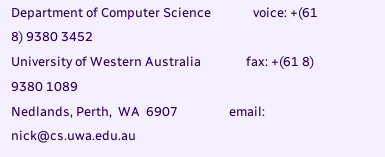Department of Computer Science              voice: +(61 8) 9380 3452
University of Western Australia               fax: +(61 8) 9380 1089
Nedlands, Perth,  WA  6907                 email: nick@cs.uwa.edu.au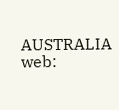AUSTRALIA                        web: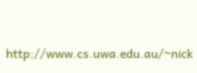http://www.cs.uwa.edu.au/~nick